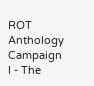ROT Anthology Campaign I - The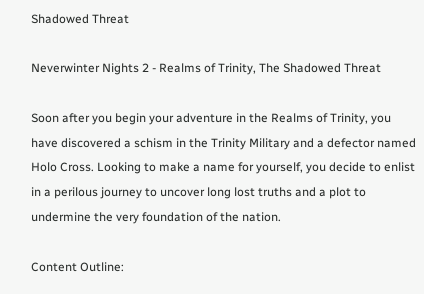Shadowed Threat

Neverwinter Nights 2 - Realms of Trinity, The Shadowed Threat

Soon after you begin your adventure in the Realms of Trinity, you have discovered a schism in the Trinity Military and a defector named Holo Cross. Looking to make a name for yourself, you decide to enlist in a perilous journey to uncover long lost truths and a plot to undermine the very foundation of the nation.

Content Outline: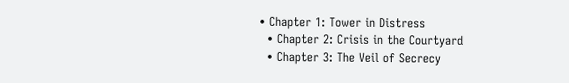• Chapter 1: Tower in Distress
  • Chapter 2: Crisis in the Courtyard
  • Chapter 3: The Veil of Secrecy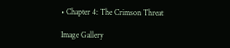• Chapter 4: The Crimson Threat

Image Gallery